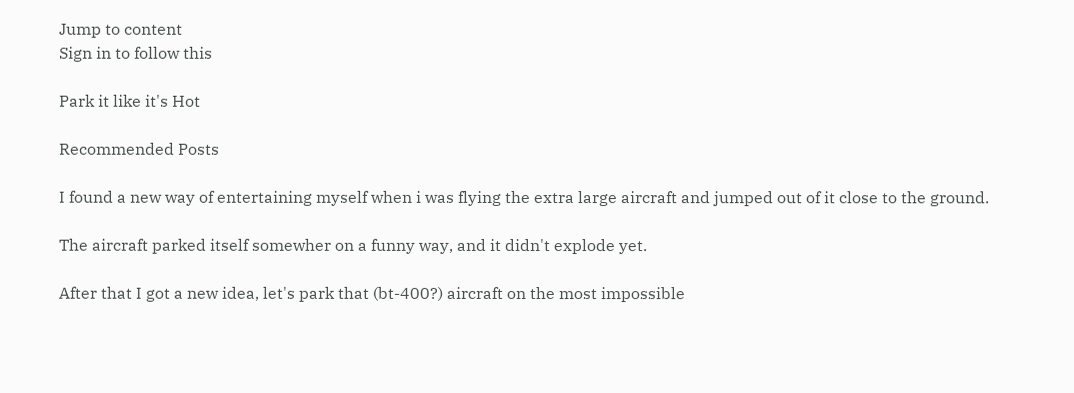Jump to content
Sign in to follow this

Park it like it's Hot

Recommended Posts

I found a new way of entertaining myself when i was flying the extra large aircraft and jumped out of it close to the ground.

The aircraft parked itself somewher on a funny way, and it didn't explode yet.

After that I got a new idea, let's park that (bt-400?) aircraft on the most impossible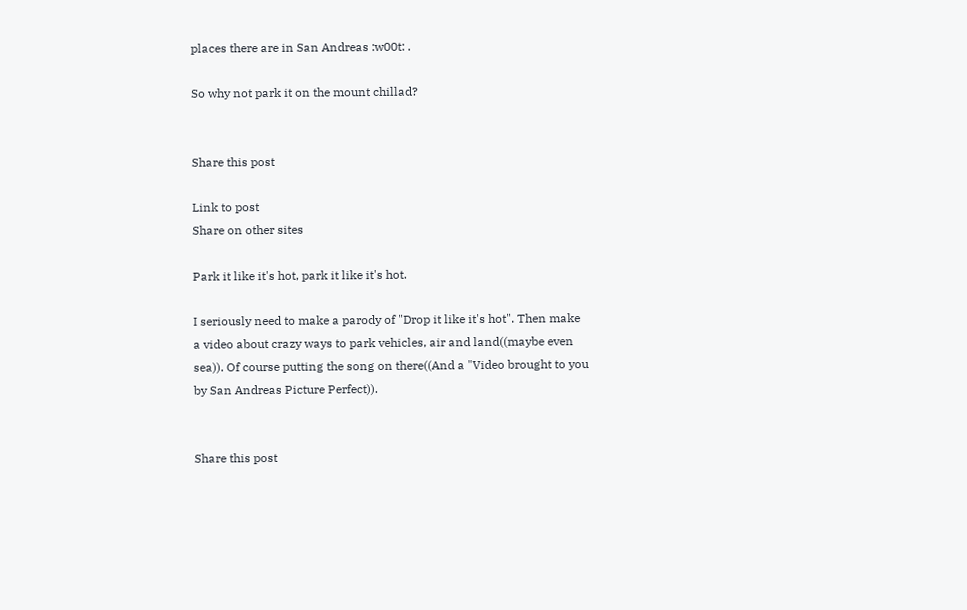places there are in San Andreas :w00t: .

So why not park it on the mount chillad?


Share this post

Link to post
Share on other sites

Park it like it's hot, park it like it's hot.

I seriously need to make a parody of "Drop it like it's hot". Then make a video about crazy ways to park vehicles, air and land((maybe even sea)). Of course putting the song on there((And a "Video brought to you by San Andreas Picture Perfect)).


Share this post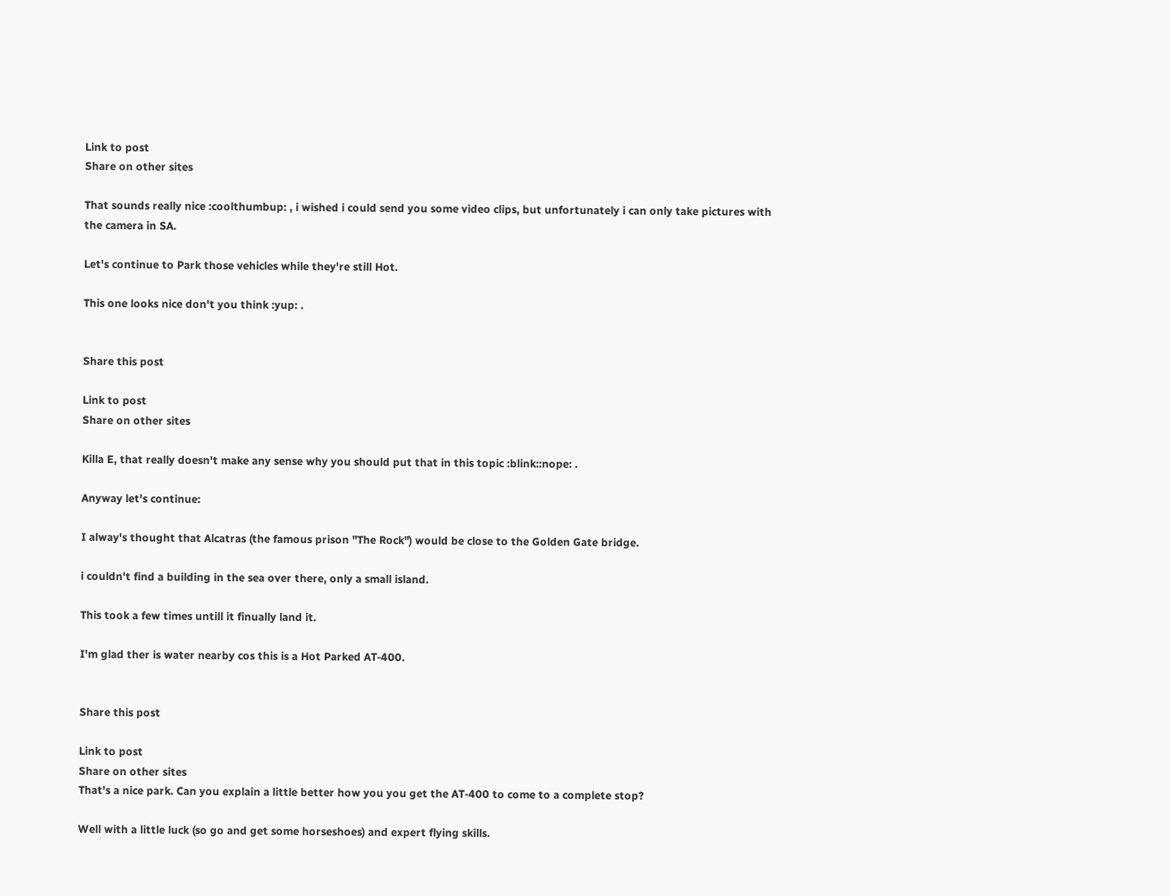Link to post
Share on other sites

That sounds really nice :coolthumbup: , i wished i could send you some video clips, but unfortunately i can only take pictures with the camera in SA.

Let's continue to Park those vehicles while they're still Hot.

This one looks nice don't you think :yup: .


Share this post

Link to post
Share on other sites

Killa E, that really doesn't make any sense why you should put that in this topic :blink::nope: .

Anyway let's continue:

I alway's thought that Alcatras (the famous prison "The Rock") would be close to the Golden Gate bridge.

i couldn't find a building in the sea over there, only a small island.

This took a few times untill it finually land it.

I'm glad ther is water nearby cos this is a Hot Parked AT-400.


Share this post

Link to post
Share on other sites
That's a nice park. Can you explain a little better how you you get the AT-400 to come to a complete stop?

Well with a little luck (so go and get some horseshoes) and expert flying skills.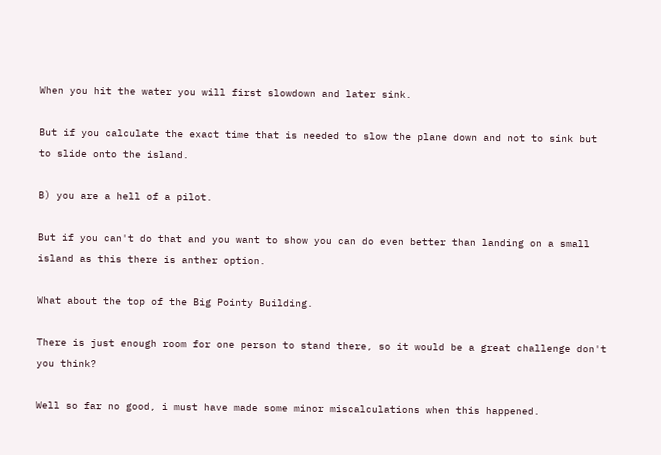When you hit the water you will first slowdown and later sink.

But if you calculate the exact time that is needed to slow the plane down and not to sink but to slide onto the island.

B) you are a hell of a pilot.

But if you can't do that and you want to show you can do even better than landing on a small island as this there is anther option.

What about the top of the Big Pointy Building.

There is just enough room for one person to stand there, so it would be a great challenge don't you think?

Well so far no good, i must have made some minor miscalculations when this happened.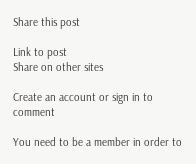Share this post

Link to post
Share on other sites

Create an account or sign in to comment

You need to be a member in order to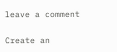leave a comment

Create an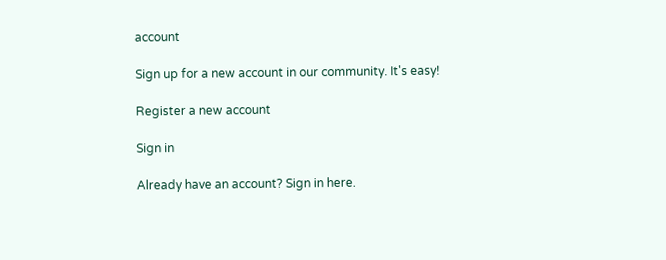account

Sign up for a new account in our community. It's easy!

Register a new account

Sign in

Already have an account? Sign in here.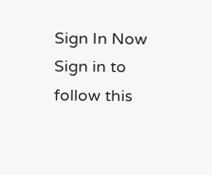Sign In Now
Sign in to follow this